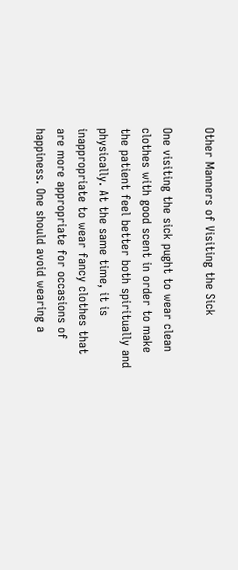Other Manners of Visiting the Sick

One visiting the sick pught to wear clean clothes with good scent in order to make the patient feel better both spiritually and physically. At the same time, it is inappropriate to wear fancy clothes that are more appropriate for occasions of happiness. One should avoid wearing a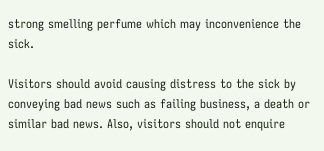strong smelling perfume which may inconvenience the sick.

Visitors should avoid causing distress to the sick by conveying bad news such as failing business, a death or similar bad news. Also, visitors should not enquire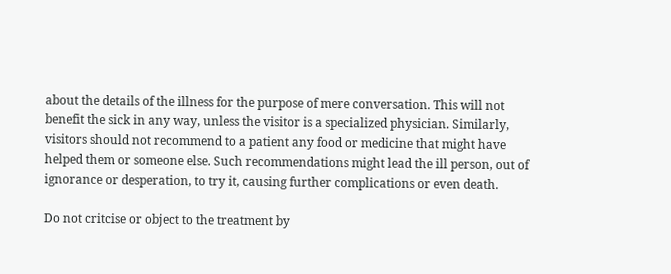about the details of the illness for the purpose of mere conversation. This will not benefit the sick in any way, unless the visitor is a specialized physician. Similarly, visitors should not recommend to a patient any food or medicine that might have helped them or someone else. Such recommendations might lead the ill person, out of ignorance or desperation, to try it, causing further complications or even death.

Do not critcise or object to the treatment by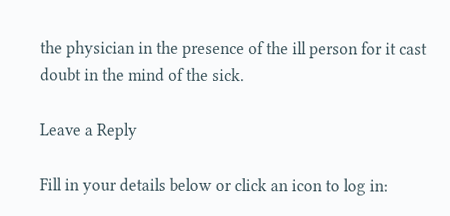the physician in the presence of the ill person for it cast doubt in the mind of the sick.

Leave a Reply

Fill in your details below or click an icon to log in: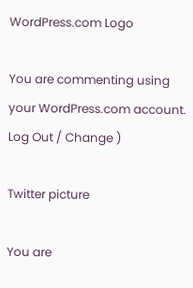WordPress.com Logo

You are commenting using your WordPress.com account. Log Out / Change )

Twitter picture

You are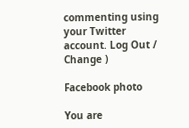commenting using your Twitter account. Log Out / Change )

Facebook photo

You are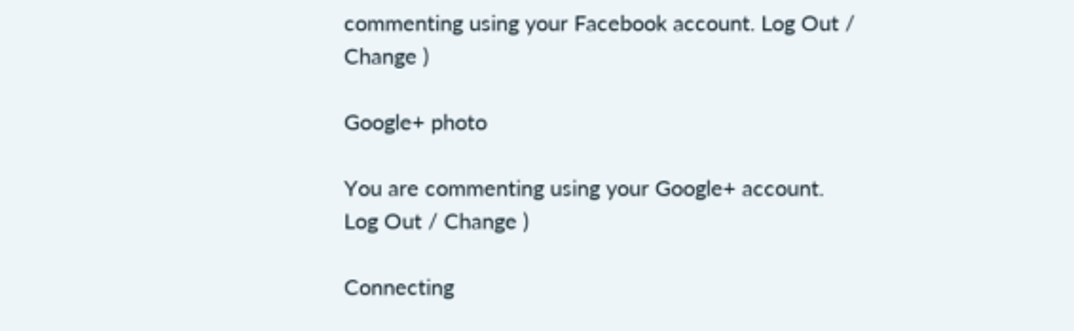commenting using your Facebook account. Log Out / Change )

Google+ photo

You are commenting using your Google+ account. Log Out / Change )

Connecting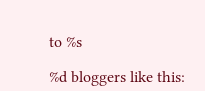to %s

%d bloggers like this: